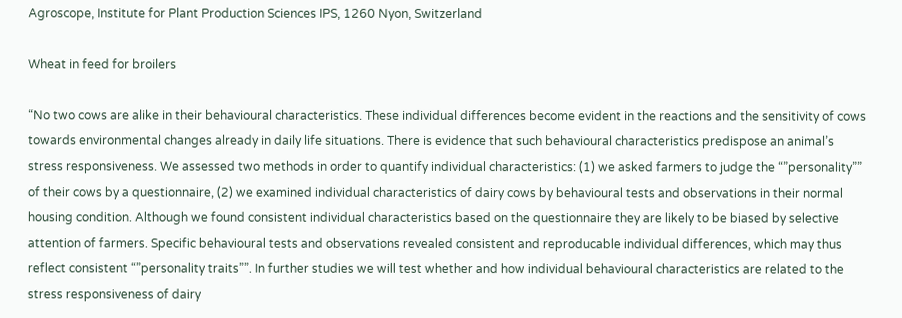Agroscope, Institute for Plant Production Sciences IPS, 1260 Nyon, Switzerland

Wheat in feed for broilers

“No two cows are alike in their behavioural characteristics. These individual differences become evident in the reactions and the sensitivity of cows towards environmental changes already in daily life situations. There is evidence that such behavioural characteristics predispose an animal’s stress responsiveness. We assessed two methods in order to quantify individual characteristics: (1) we asked farmers to judge the “”personality”” of their cows by a questionnaire, (2) we examined individual characteristics of dairy cows by behavioural tests and observations in their normal housing condition. Although we found consistent individual characteristics based on the questionnaire they are likely to be biased by selective attention of farmers. Specific behavioural tests and observations revealed consistent and reproducable individual differences, which may thus reflect consistent “”personality traits””. In further studies we will test whether and how individual behavioural characteristics are related to the stress responsiveness of dairy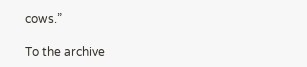cows.”

To the archive